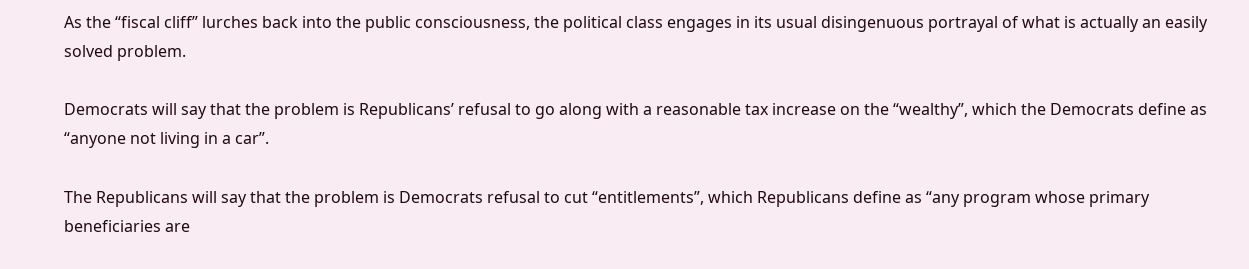As the “fiscal cliff” lurches back into the public consciousness, the political class engages in its usual disingenuous portrayal of what is actually an easily solved problem.

Democrats will say that the problem is Republicans’ refusal to go along with a reasonable tax increase on the “wealthy”, which the Democrats define as “anyone not living in a car”.

The Republicans will say that the problem is Democrats refusal to cut “entitlements”, which Republicans define as “any program whose primary beneficiaries are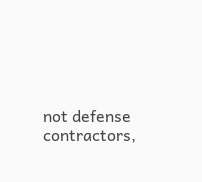not defense contractors,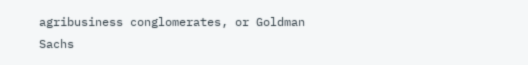agribusiness conglomerates, or Goldman Sachs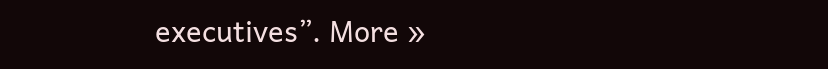executives”. More »